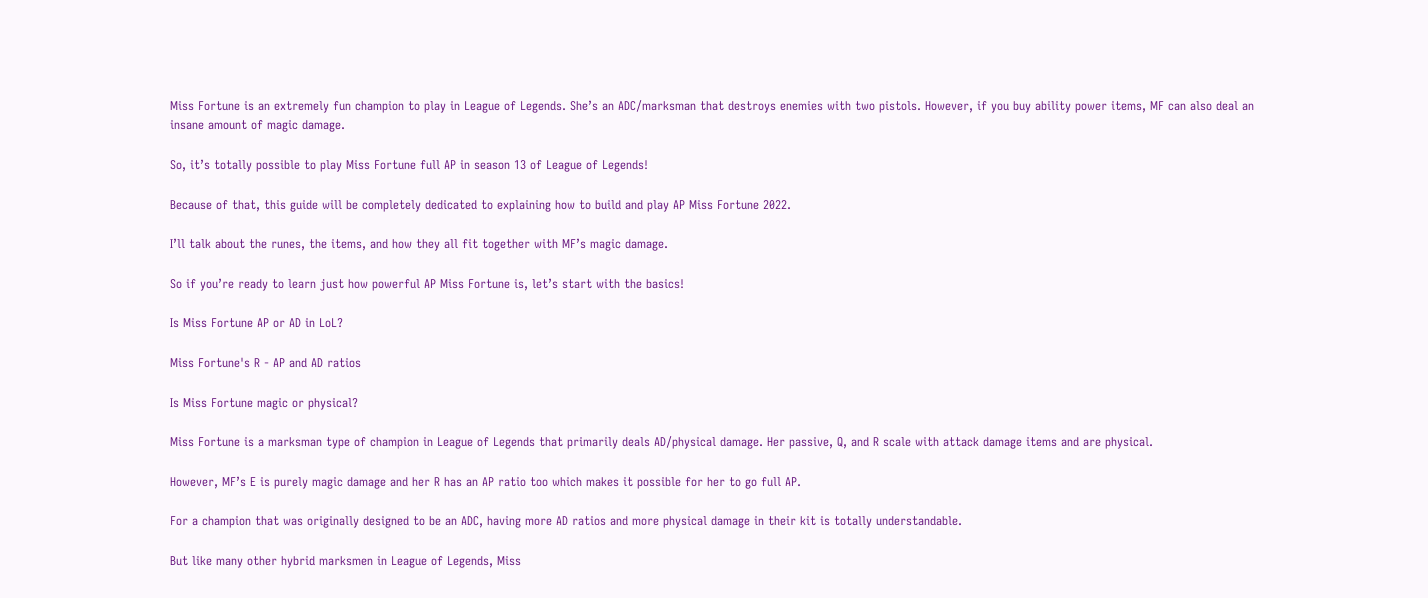Miss Fortune is an extremely fun champion to play in League of Legends. She’s an ADC/marksman that destroys enemies with two pistols. However, if you buy ability power items, MF can also deal an insane amount of magic damage.

So, it’s totally possible to play Miss Fortune full AP in season 13 of League of Legends!

Because of that, this guide will be completely dedicated to explaining how to build and play AP Miss Fortune 2022.

I’ll talk about the runes, the items, and how they all fit together with MF’s magic damage.

So if you’re ready to learn just how powerful AP Miss Fortune is, let’s start with the basics!

Is Miss Fortune AP or AD in LoL?

Miss Fortune's R - AP and AD ratios

Is Miss Fortune magic or physical?

Miss Fortune is a marksman type of champion in League of Legends that primarily deals AD/physical damage. Her passive, Q, and R scale with attack damage items and are physical.

However, MF’s E is purely magic damage and her R has an AP ratio too which makes it possible for her to go full AP.

For a champion that was originally designed to be an ADC, having more AD ratios and more physical damage in their kit is totally understandable.

But like many other hybrid marksmen in League of Legends, Miss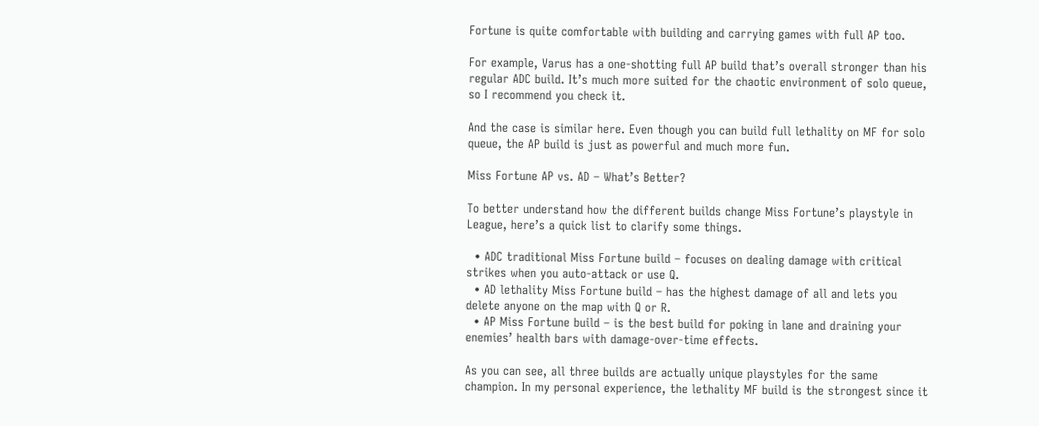Fortune is quite comfortable with building and carrying games with full AP too.

For example, Varus has a one-shotting full AP build that’s overall stronger than his regular ADC build. It’s much more suited for the chaotic environment of solo queue, so I recommend you check it.

And the case is similar here. Even though you can build full lethality on MF for solo queue, the AP build is just as powerful and much more fun.

Miss Fortune AP vs. AD – What’s Better?

To better understand how the different builds change Miss Fortune’s playstyle in League, here’s a quick list to clarify some things.

  • ADC traditional Miss Fortune build – focuses on dealing damage with critical strikes when you auto-attack or use Q.
  • AD lethality Miss Fortune build – has the highest damage of all and lets you delete anyone on the map with Q or R.
  • AP Miss Fortune build – is the best build for poking in lane and draining your enemies’ health bars with damage-over-time effects.

As you can see, all three builds are actually unique playstyles for the same champion. In my personal experience, the lethality MF build is the strongest since it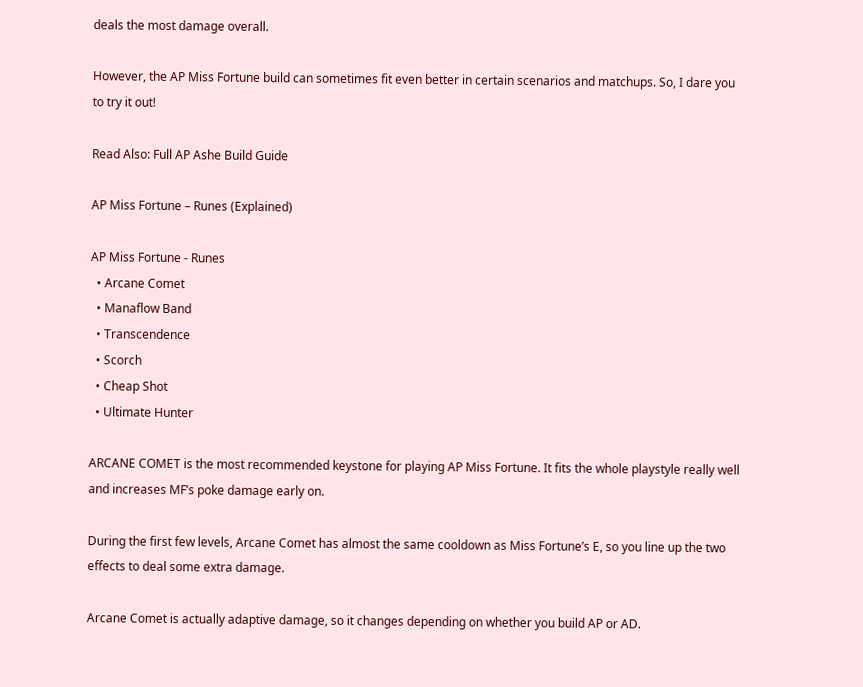deals the most damage overall.

However, the AP Miss Fortune build can sometimes fit even better in certain scenarios and matchups. So, I dare you to try it out!

Read Also: Full AP Ashe Build Guide

AP Miss Fortune – Runes (Explained)

AP Miss Fortune - Runes
  • Arcane Comet
  • Manaflow Band
  • Transcendence
  • Scorch
  • Cheap Shot
  • Ultimate Hunter

ARCANE COMET is the most recommended keystone for playing AP Miss Fortune. It fits the whole playstyle really well and increases MF’s poke damage early on.

During the first few levels, Arcane Comet has almost the same cooldown as Miss Fortune’s E, so you line up the two effects to deal some extra damage.

Arcane Comet is actually adaptive damage, so it changes depending on whether you build AP or AD.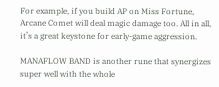For example, if you build AP on Miss Fortune, Arcane Comet will deal magic damage too. All in all, it’s a great keystone for early-game aggression.

MANAFLOW BAND is another rune that synergizes super well with the whole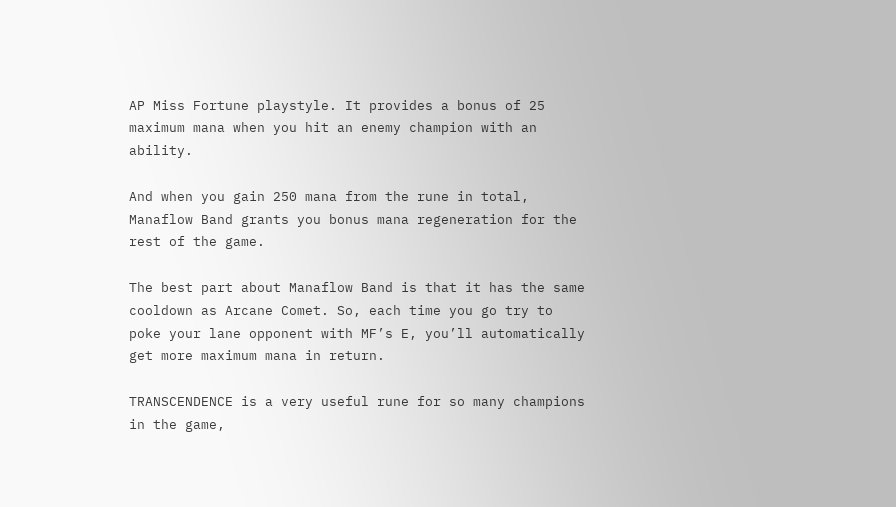AP Miss Fortune playstyle. It provides a bonus of 25 maximum mana when you hit an enemy champion with an ability.

And when you gain 250 mana from the rune in total, Manaflow Band grants you bonus mana regeneration for the rest of the game.

The best part about Manaflow Band is that it has the same cooldown as Arcane Comet. So, each time you go try to poke your lane opponent with MF’s E, you’ll automatically get more maximum mana in return.

TRANSCENDENCE is a very useful rune for so many champions in the game,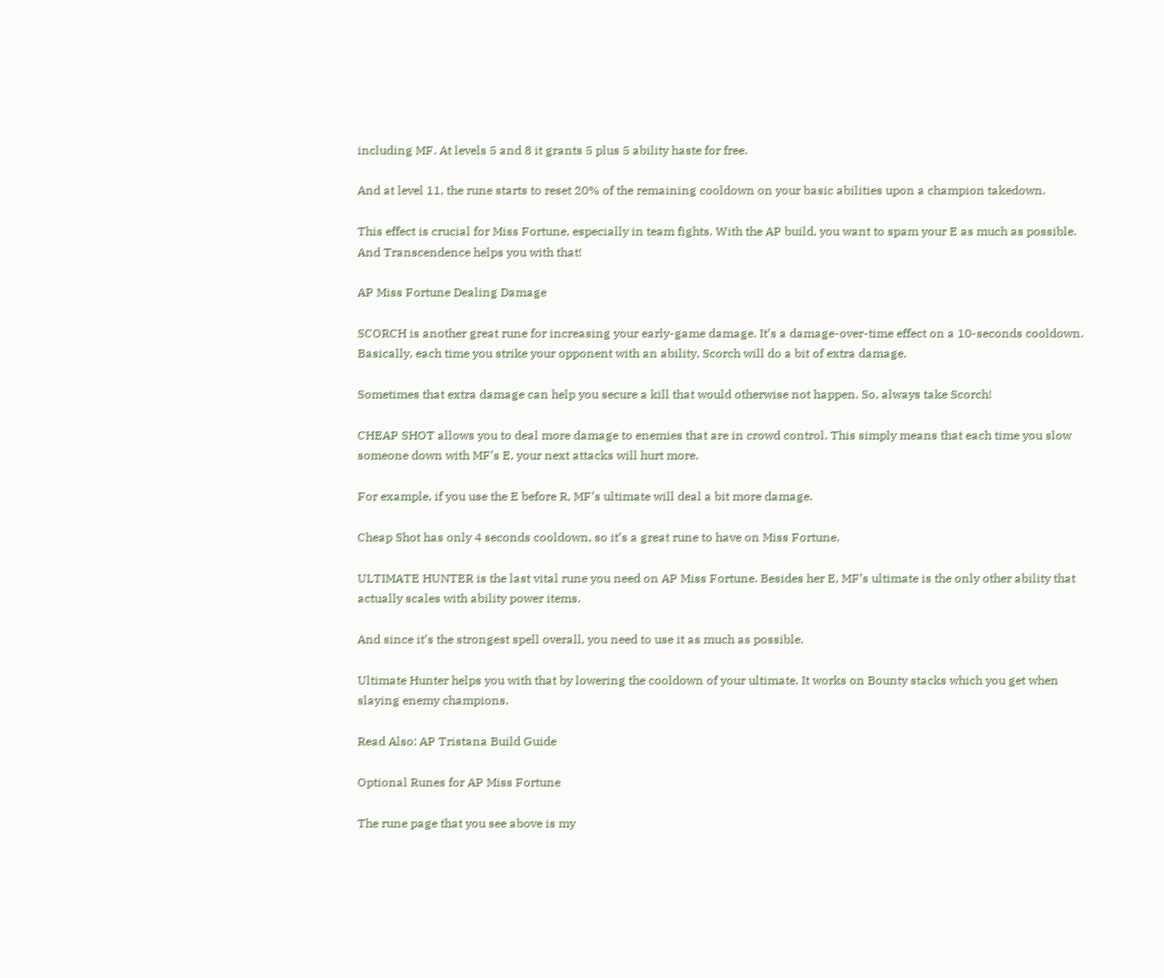including MF. At levels 5 and 8 it grants 5 plus 5 ability haste for free.

And at level 11, the rune starts to reset 20% of the remaining cooldown on your basic abilities upon a champion takedown.

This effect is crucial for Miss Fortune, especially in team fights. With the AP build, you want to spam your E as much as possible. And Transcendence helps you with that!

AP Miss Fortune Dealing Damage

SCORCH is another great rune for increasing your early-game damage. It’s a damage-over-time effect on a 10-seconds cooldown. Basically, each time you strike your opponent with an ability, Scorch will do a bit of extra damage.

Sometimes that extra damage can help you secure a kill that would otherwise not happen. So, always take Scorch!

CHEAP SHOT allows you to deal more damage to enemies that are in crowd control. This simply means that each time you slow someone down with MF’s E, your next attacks will hurt more.

For example, if you use the E before R, MF’s ultimate will deal a bit more damage.

Cheap Shot has only 4 seconds cooldown, so it’s a great rune to have on Miss Fortune.

ULTIMATE HUNTER is the last vital rune you need on AP Miss Fortune. Besides her E, MF’s ultimate is the only other ability that actually scales with ability power items.

And since it’s the strongest spell overall, you need to use it as much as possible.

Ultimate Hunter helps you with that by lowering the cooldown of your ultimate. It works on Bounty stacks which you get when slaying enemy champions.

Read Also: AP Tristana Build Guide

Optional Runes for AP Miss Fortune

The rune page that you see above is my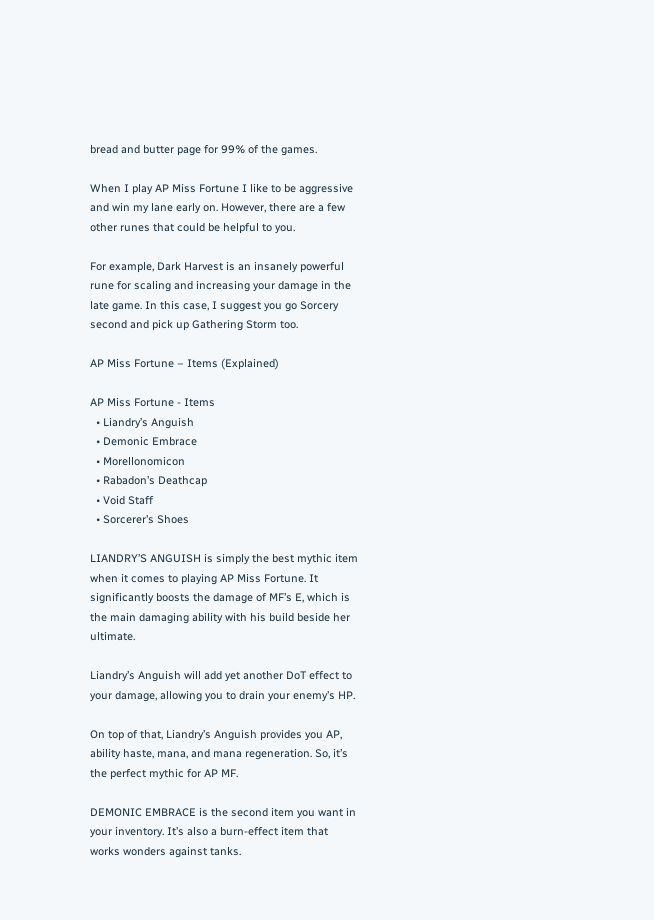bread and butter page for 99% of the games.

When I play AP Miss Fortune I like to be aggressive and win my lane early on. However, there are a few other runes that could be helpful to you.

For example, Dark Harvest is an insanely powerful rune for scaling and increasing your damage in the late game. In this case, I suggest you go Sorcery second and pick up Gathering Storm too.

AP Miss Fortune – Items (Explained)

AP Miss Fortune - Items
  • Liandry’s Anguish
  • Demonic Embrace
  • Morellonomicon
  • Rabadon’s Deathcap
  • Void Staff
  • Sorcerer’s Shoes

LIANDRY’S ANGUISH is simply the best mythic item when it comes to playing AP Miss Fortune. It significantly boosts the damage of MF’s E, which is the main damaging ability with his build beside her ultimate.

Liandry’s Anguish will add yet another DoT effect to your damage, allowing you to drain your enemy’s HP.

On top of that, Liandry’s Anguish provides you AP, ability haste, mana, and mana regeneration. So, it’s the perfect mythic for AP MF.

DEMONIC EMBRACE is the second item you want in your inventory. It’s also a burn-effect item that works wonders against tanks.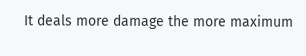It deals more damage the more maximum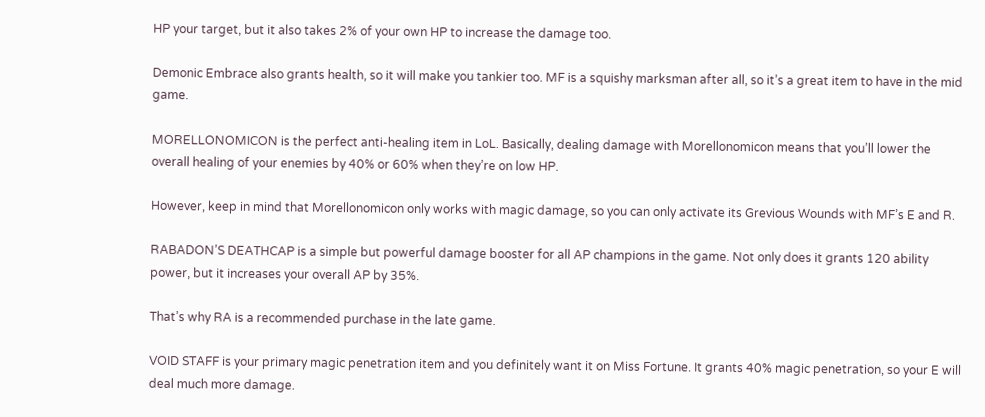HP your target, but it also takes 2% of your own HP to increase the damage too.

Demonic Embrace also grants health, so it will make you tankier too. MF is a squishy marksman after all, so it’s a great item to have in the mid game.

MORELLONOMICON is the perfect anti-healing item in LoL. Basically, dealing damage with Morellonomicon means that you’ll lower the overall healing of your enemies by 40% or 60% when they’re on low HP.

However, keep in mind that Morellonomicon only works with magic damage, so you can only activate its Grevious Wounds with MF’s E and R.

RABADON’S DEATHCAP is a simple but powerful damage booster for all AP champions in the game. Not only does it grants 120 ability power, but it increases your overall AP by 35%.

That’s why RA is a recommended purchase in the late game.

VOID STAFF is your primary magic penetration item and you definitely want it on Miss Fortune. It grants 40% magic penetration, so your E will deal much more damage.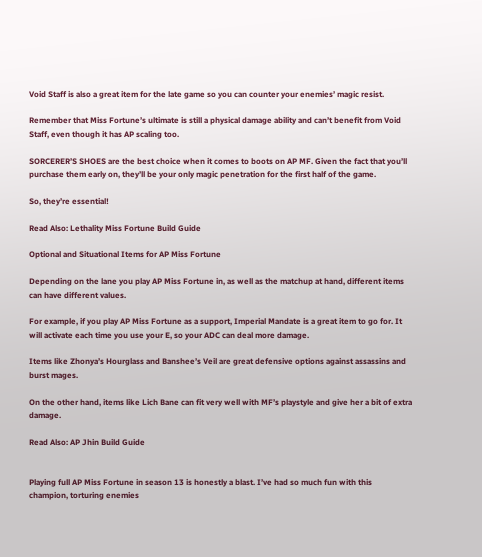Void Staff is also a great item for the late game so you can counter your enemies’ magic resist.

Remember that Miss Fortune’s ultimate is still a physical damage ability and can’t benefit from Void Staff, even though it has AP scaling too.

SORCERER’S SHOES are the best choice when it comes to boots on AP MF. Given the fact that you’ll purchase them early on, they’ll be your only magic penetration for the first half of the game.

So, they’re essential!

Read Also: Lethality Miss Fortune Build Guide

Optional and Situational Items for AP Miss Fortune

Depending on the lane you play AP Miss Fortune in, as well as the matchup at hand, different items can have different values.

For example, if you play AP Miss Fortune as a support, Imperial Mandate is a great item to go for. It will activate each time you use your E, so your ADC can deal more damage.

Items like Zhonya’s Hourglass and Banshee’s Veil are great defensive options against assassins and burst mages.

On the other hand, items like Lich Bane can fit very well with MF’s playstyle and give her a bit of extra damage.

Read Also: AP Jhin Build Guide


Playing full AP Miss Fortune in season 13 is honestly a blast. I’ve had so much fun with this champion, torturing enemies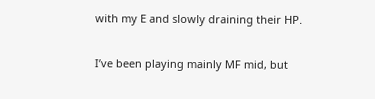with my E and slowly draining their HP.

I’ve been playing mainly MF mid, but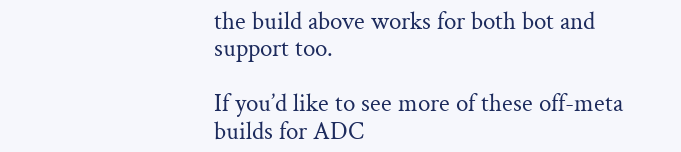the build above works for both bot and support too.

If you’d like to see more of these off-meta builds for ADC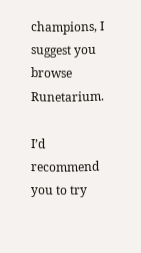champions, I suggest you browse Runetarium.

I’d recommend you to try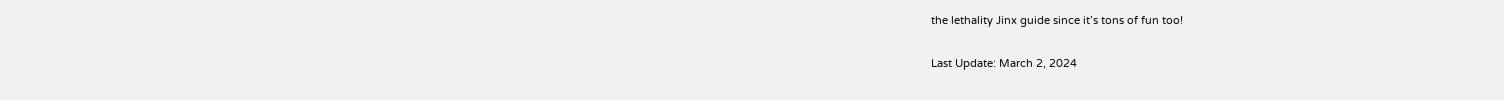the lethality Jinx guide since it’s tons of fun too!

Last Update: March 2, 2024